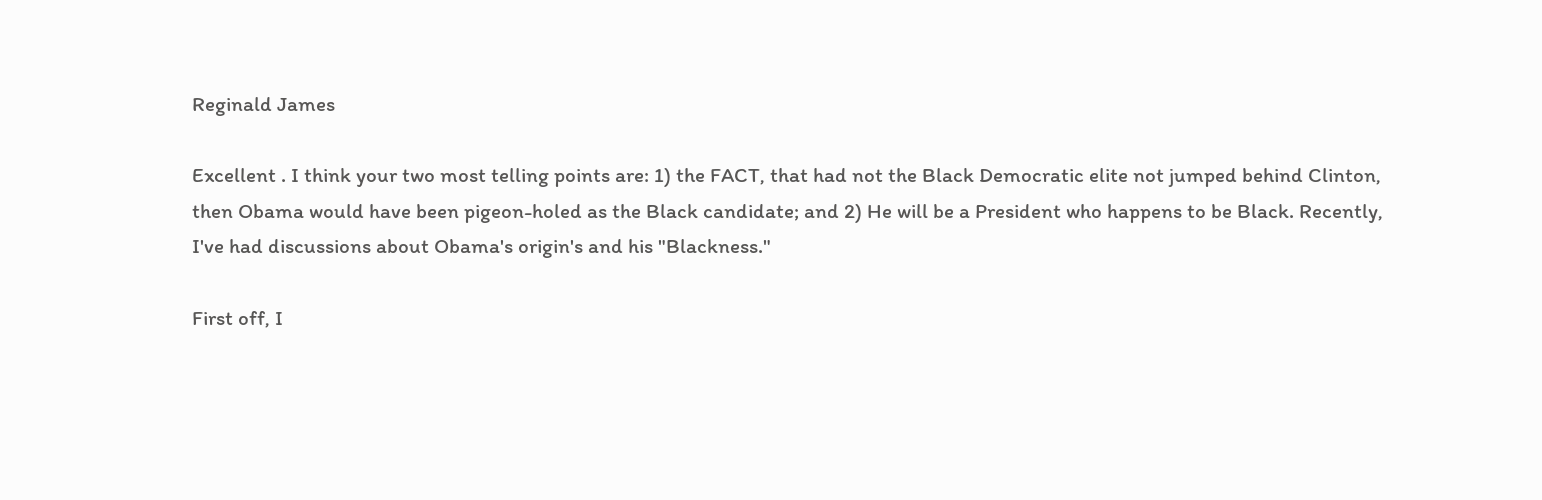Reginald James

Excellent . I think your two most telling points are: 1) the FACT, that had not the Black Democratic elite not jumped behind Clinton, then Obama would have been pigeon-holed as the Black candidate; and 2) He will be a President who happens to be Black. Recently, I've had discussions about Obama's origin's and his "Blackness."

First off, I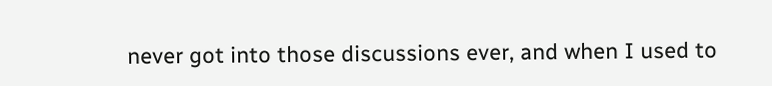never got into those discussions ever, and when I used to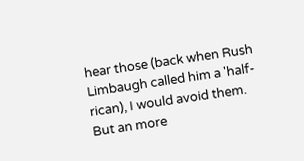hear those (back when Rush Limbaugh called him a 'half-rican), I would avoid them. But an more